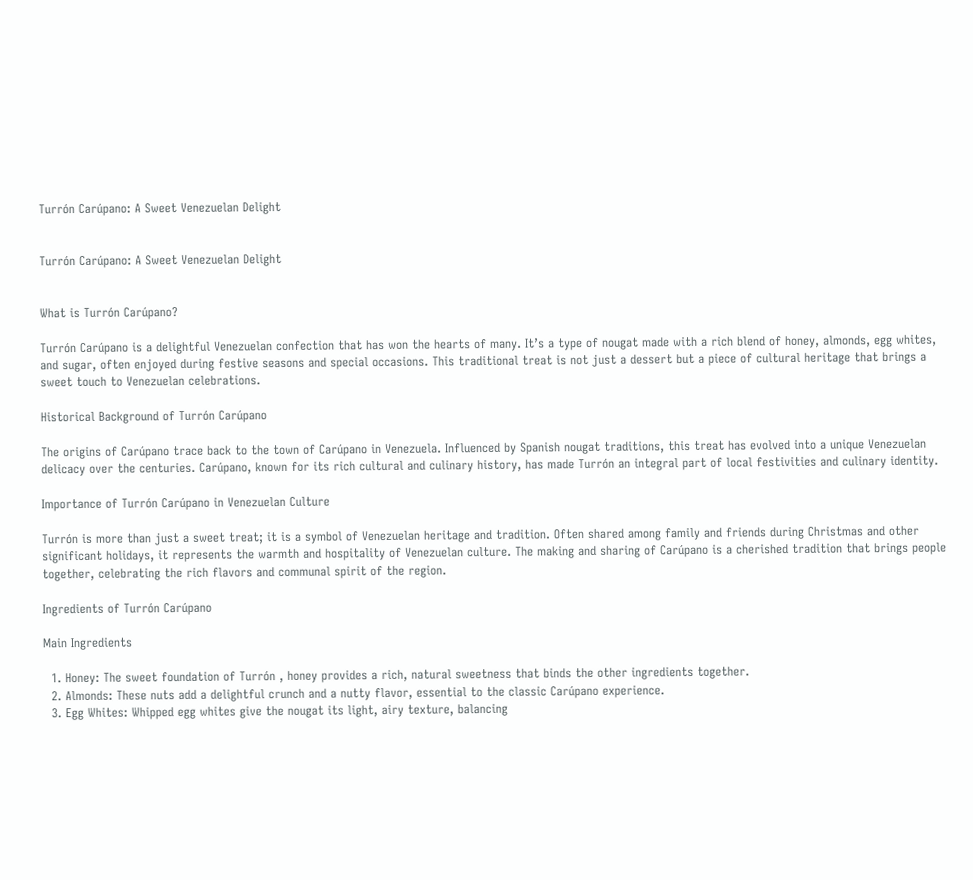Turrón Carúpano: A Sweet Venezuelan Delight


Turrón Carúpano: A Sweet Venezuelan Delight


What is Turrón Carúpano?

Turrón Carúpano is a delightful Venezuelan confection that has won the hearts of many. It’s a type of nougat made with a rich blend of honey, almonds, egg whites, and sugar, often enjoyed during festive seasons and special occasions. This traditional treat is not just a dessert but a piece of cultural heritage that brings a sweet touch to Venezuelan celebrations.

Historical Background of Turrón Carúpano

The origins of Carúpano trace back to the town of Carúpano in Venezuela. Influenced by Spanish nougat traditions, this treat has evolved into a unique Venezuelan delicacy over the centuries. Carúpano, known for its rich cultural and culinary history, has made Turrón an integral part of local festivities and culinary identity.

Importance of Turrón Carúpano in Venezuelan Culture

Turrón is more than just a sweet treat; it is a symbol of Venezuelan heritage and tradition. Often shared among family and friends during Christmas and other significant holidays, it represents the warmth and hospitality of Venezuelan culture. The making and sharing of Carúpano is a cherished tradition that brings people together, celebrating the rich flavors and communal spirit of the region.

Ingredients of Turrón Carúpano

Main Ingredients

  1. Honey: The sweet foundation of Turrón , honey provides a rich, natural sweetness that binds the other ingredients together.
  2. Almonds: These nuts add a delightful crunch and a nutty flavor, essential to the classic Carúpano experience.
  3. Egg Whites: Whipped egg whites give the nougat its light, airy texture, balancing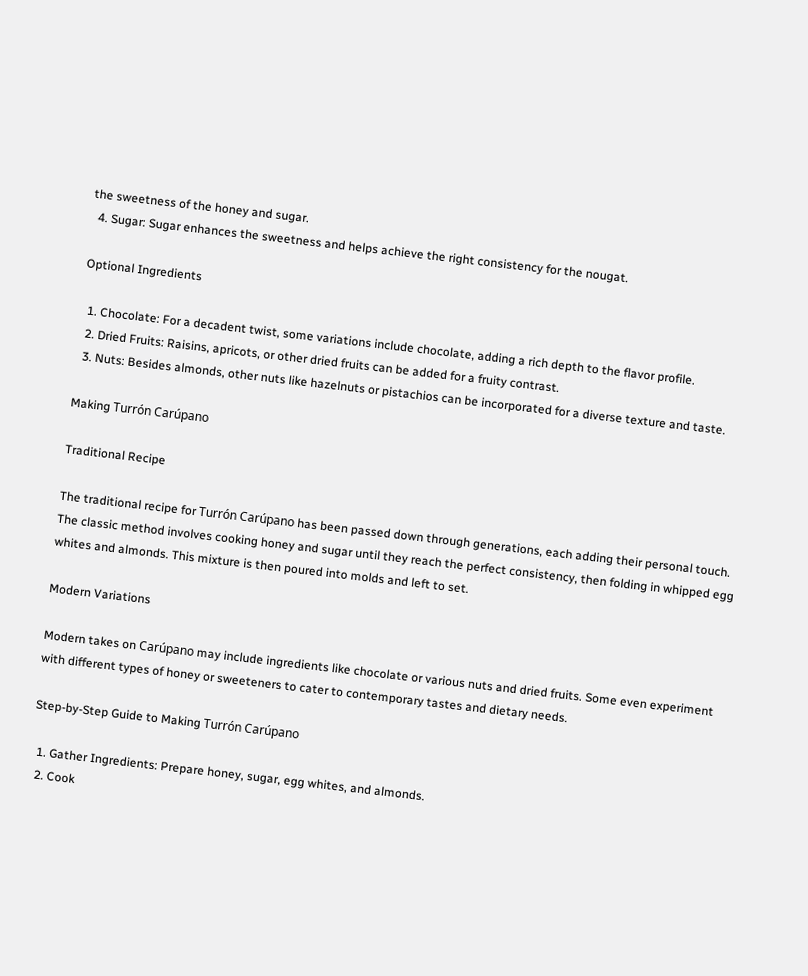the sweetness of the honey and sugar.
  4. Sugar: Sugar enhances the sweetness and helps achieve the right consistency for the nougat.

Optional Ingredients

  1. Chocolate: For a decadent twist, some variations include chocolate, adding a rich depth to the flavor profile.
  2. Dried Fruits: Raisins, apricots, or other dried fruits can be added for a fruity contrast.
  3. Nuts: Besides almonds, other nuts like hazelnuts or pistachios can be incorporated for a diverse texture and taste.

Making Turrón Carúpano

Traditional Recipe

The traditional recipe for Turrón Carúpano has been passed down through generations, each adding their personal touch. The classic method involves cooking honey and sugar until they reach the perfect consistency, then folding in whipped egg whites and almonds. This mixture is then poured into molds and left to set.

Modern Variations

Modern takes on Carúpano may include ingredients like chocolate or various nuts and dried fruits. Some even experiment with different types of honey or sweeteners to cater to contemporary tastes and dietary needs.

Step-by-Step Guide to Making Turrón Carúpano

  1. Gather Ingredients: Prepare honey, sugar, egg whites, and almonds.
  2. Cook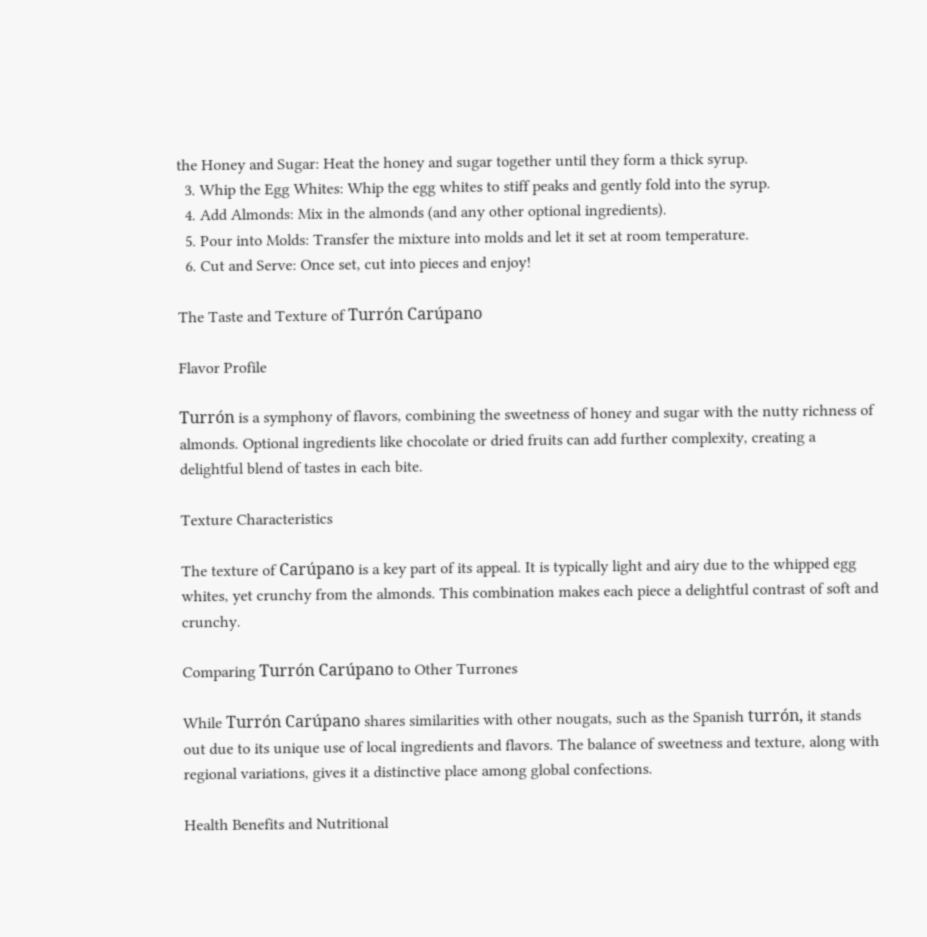the Honey and Sugar: Heat the honey and sugar together until they form a thick syrup.
  3. Whip the Egg Whites: Whip the egg whites to stiff peaks and gently fold into the syrup.
  4. Add Almonds: Mix in the almonds (and any other optional ingredients).
  5. Pour into Molds: Transfer the mixture into molds and let it set at room temperature.
  6. Cut and Serve: Once set, cut into pieces and enjoy!

The Taste and Texture of Turrón Carúpano

Flavor Profile

Turrón is a symphony of flavors, combining the sweetness of honey and sugar with the nutty richness of almonds. Optional ingredients like chocolate or dried fruits can add further complexity, creating a delightful blend of tastes in each bite.

Texture Characteristics

The texture of Carúpano is a key part of its appeal. It is typically light and airy due to the whipped egg whites, yet crunchy from the almonds. This combination makes each piece a delightful contrast of soft and crunchy.

Comparing Turrón Carúpano to Other Turrones

While Turrón Carúpano shares similarities with other nougats, such as the Spanish turrón, it stands out due to its unique use of local ingredients and flavors. The balance of sweetness and texture, along with regional variations, gives it a distinctive place among global confections.

Health Benefits and Nutritional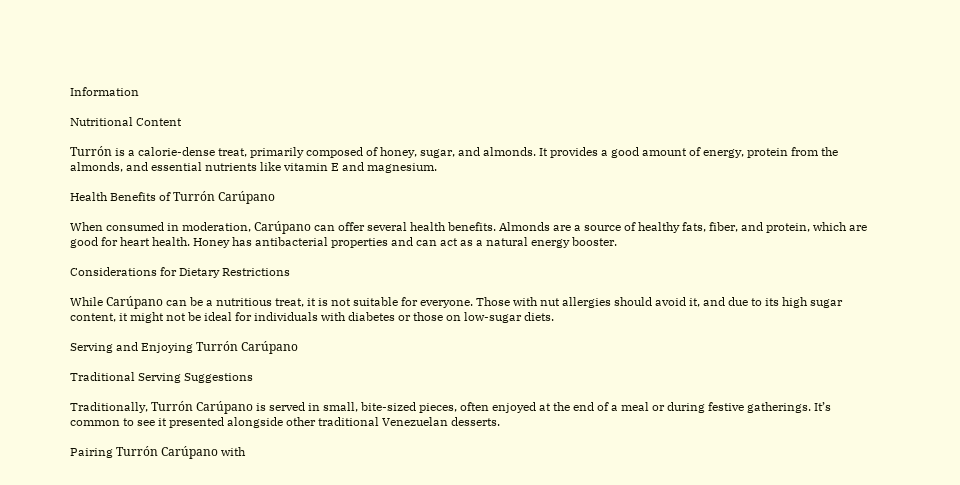Information

Nutritional Content

Turrón is a calorie-dense treat, primarily composed of honey, sugar, and almonds. It provides a good amount of energy, protein from the almonds, and essential nutrients like vitamin E and magnesium.

Health Benefits of Turrón Carúpano

When consumed in moderation, Carúpano can offer several health benefits. Almonds are a source of healthy fats, fiber, and protein, which are good for heart health. Honey has antibacterial properties and can act as a natural energy booster.

Considerations for Dietary Restrictions

While Carúpano can be a nutritious treat, it is not suitable for everyone. Those with nut allergies should avoid it, and due to its high sugar content, it might not be ideal for individuals with diabetes or those on low-sugar diets.

Serving and Enjoying Turrón Carúpano

Traditional Serving Suggestions

Traditionally, Turrón Carúpano is served in small, bite-sized pieces, often enjoyed at the end of a meal or during festive gatherings. It’s common to see it presented alongside other traditional Venezuelan desserts.

Pairing Turrón Carúpano with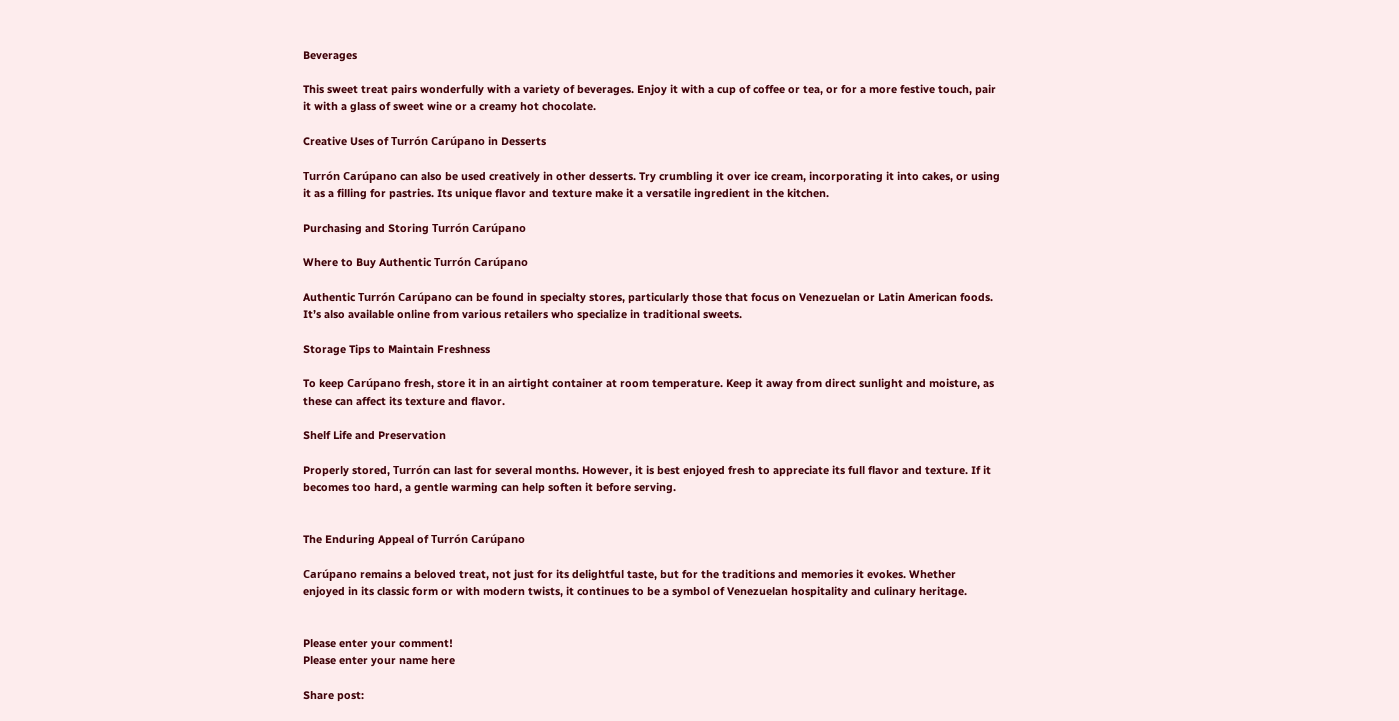Beverages

This sweet treat pairs wonderfully with a variety of beverages. Enjoy it with a cup of coffee or tea, or for a more festive touch, pair it with a glass of sweet wine or a creamy hot chocolate.

Creative Uses of Turrón Carúpano in Desserts

Turrón Carúpano can also be used creatively in other desserts. Try crumbling it over ice cream, incorporating it into cakes, or using it as a filling for pastries. Its unique flavor and texture make it a versatile ingredient in the kitchen.

Purchasing and Storing Turrón Carúpano

Where to Buy Authentic Turrón Carúpano

Authentic Turrón Carúpano can be found in specialty stores, particularly those that focus on Venezuelan or Latin American foods. It’s also available online from various retailers who specialize in traditional sweets.

Storage Tips to Maintain Freshness

To keep Carúpano fresh, store it in an airtight container at room temperature. Keep it away from direct sunlight and moisture, as these can affect its texture and flavor.

Shelf Life and Preservation

Properly stored, Turrón can last for several months. However, it is best enjoyed fresh to appreciate its full flavor and texture. If it becomes too hard, a gentle warming can help soften it before serving.


The Enduring Appeal of Turrón Carúpano

Carúpano remains a beloved treat, not just for its delightful taste, but for the traditions and memories it evokes. Whether enjoyed in its classic form or with modern twists, it continues to be a symbol of Venezuelan hospitality and culinary heritage.


Please enter your comment!
Please enter your name here

Share post: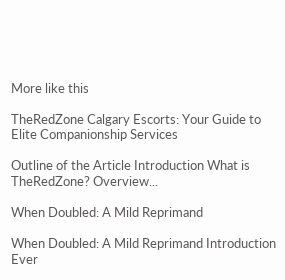More like this

TheRedZone Calgary Escorts: Your Guide to Elite Companionship Services

Outline of the Article Introduction What is TheRedZone? Overview...

When Doubled: A Mild Reprimand

When Doubled: A Mild Reprimand Introduction Ever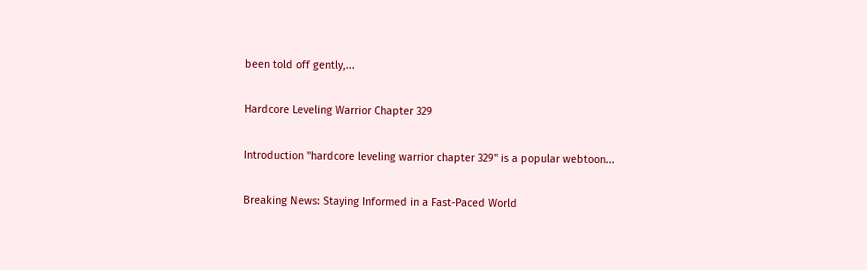been told off gently,...

Hardcore Leveling Warrior Chapter 329

Introduction "hardcore leveling warrior chapter 329" is a popular webtoon...

Breaking News: Staying Informed in a Fast-Paced World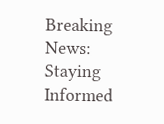Breaking News: Staying Informed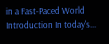in a Fast-Paced World Introduction In today's...